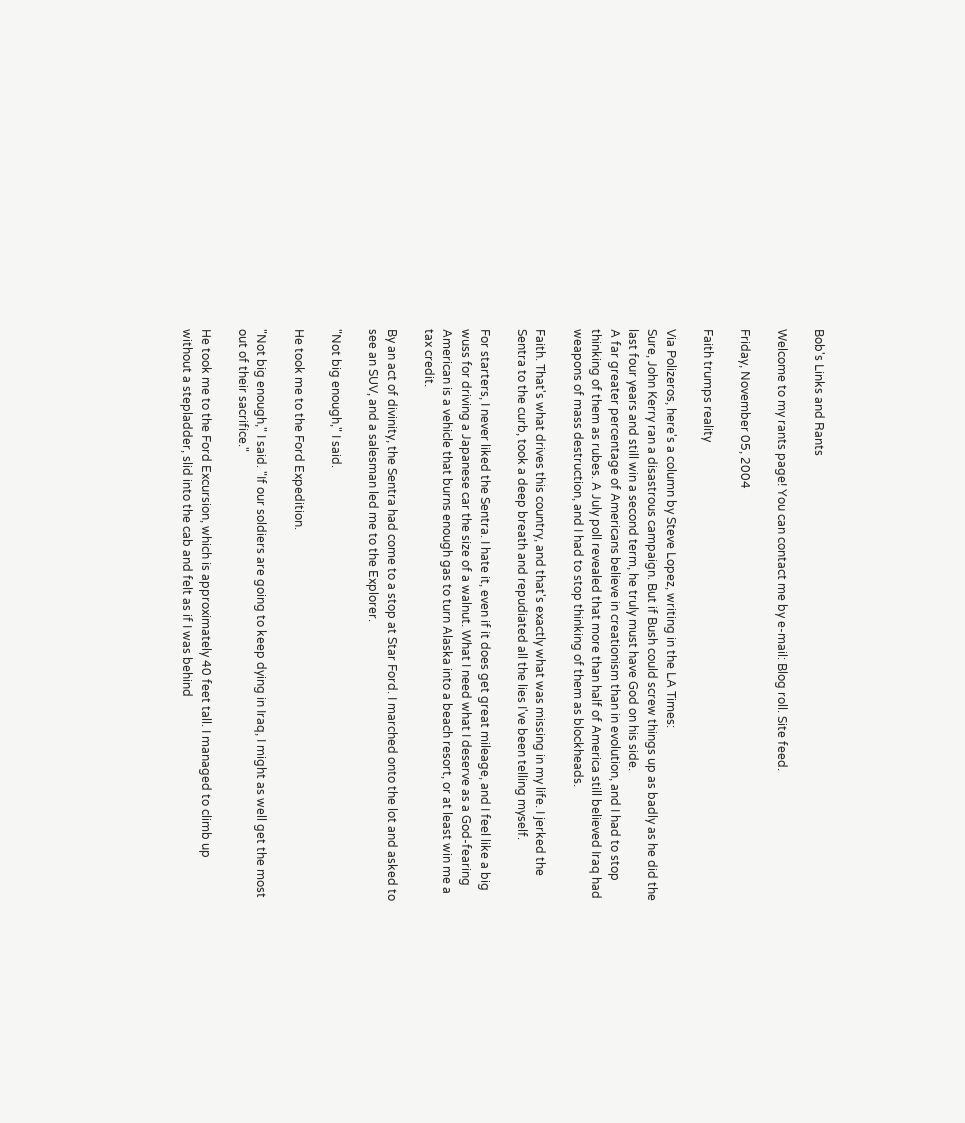Bob's Links and Rants

Welcome to my rants page! You can contact me by e-mail: Blog roll. Site feed.

Friday, November 05, 2004

Faith trumps reality

Via Polizeros, here's a column by Steve Lopez, writing in the LA Times:
Sure, John Kerry ran a disastrous campaign. But if Bush could screw things up as badly as he did the last four years and still win a second term, he truly must have God on his side.
A far greater percentage of Americans believe in creationism than in evolution, and I had to stop thinking of them as rubes. A July poll revealed that more than half of America still believed Iraq had weapons of mass destruction, and I had to stop thinking of them as blockheads.

Faith. That's what drives this country, and that's exactly what was missing in my life. I jerked the Sentra to the curb, took a deep breath and repudiated all the lies I've been telling myself.

For starters, I never liked the Sentra. I hate it, even if it does get great mileage, and I feel like a big wuss for driving a Japanese car the size of a walnut. What I need what I deserve as a God-fearing American is a vehicle that burns enough gas to turn Alaska into a beach resort, or at least win me a tax credit.

By an act of divinity, the Sentra had come to a stop at Star Ford. I marched onto the lot and asked to see an SUV, and a salesman led me to the Explorer.

"Not big enough," I said.

He took me to the Ford Expedition.

"Not big enough," I said. "If our soldiers are going to keep dying in Iraq, I might as well get the most out of their sacrifice."

He took me to the Ford Excursion, which is approximately 40 feet tall. I managed to climb up without a stepladder, slid into the cab and felt as if I was behind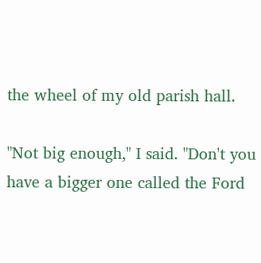the wheel of my old parish hall.

"Not big enough," I said. "Don't you have a bigger one called the Ford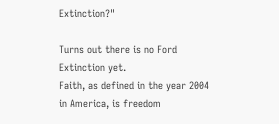Extinction?"

Turns out there is no Ford Extinction yet.
Faith, as defined in the year 2004 in America, is freedom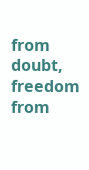from doubt, freedom from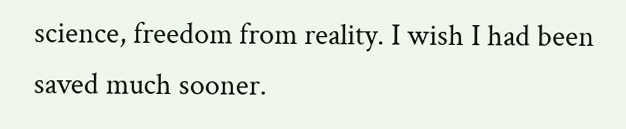science, freedom from reality. I wish I had been saved much sooner.